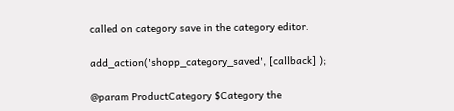called on category save in the category editor.

add_action('shopp_category_saved', [callback] );

@param ProductCategory $Category the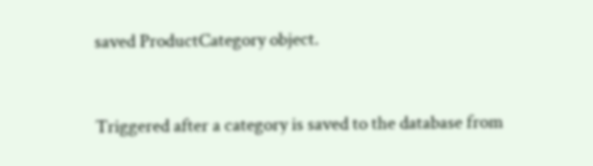saved ProductCategory object.


Triggered after a category is saved to the database from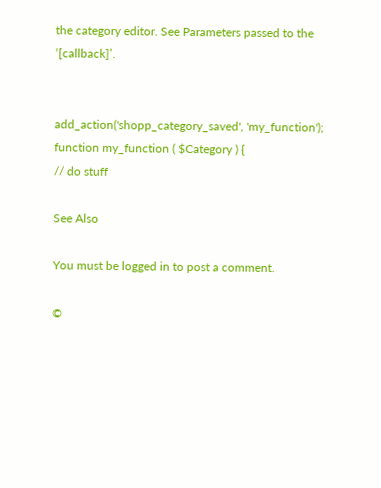the category editor. See Parameters passed to the ‘[callback]’.


add_action('shopp_category_saved', 'my_function');
function my_function ( $Category ) {
// do stuff

See Also

You must be logged in to post a comment.

©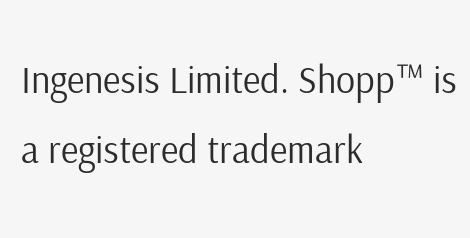Ingenesis Limited. Shopp™ is a registered trademark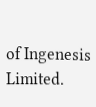of Ingenesis Limited.